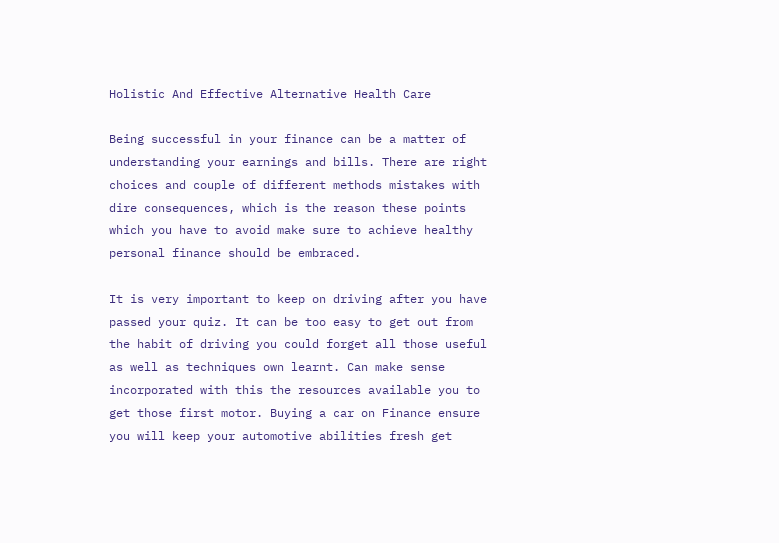Holistic And Effective Alternative Health Care

Being successful in your finance can be a matter of understanding your earnings and bills. There are right choices and couple of different methods mistakes with dire consequences, which is the reason these points which you have to avoid make sure to achieve healthy personal finance should be embraced.

It is very important to keep on driving after you have passed your quiz. It can be too easy to get out from the habit of driving you could forget all those useful as well as techniques own learnt. Can make sense incorporated with this the resources available you to get those first motor. Buying a car on Finance ensure you will keep your automotive abilities fresh get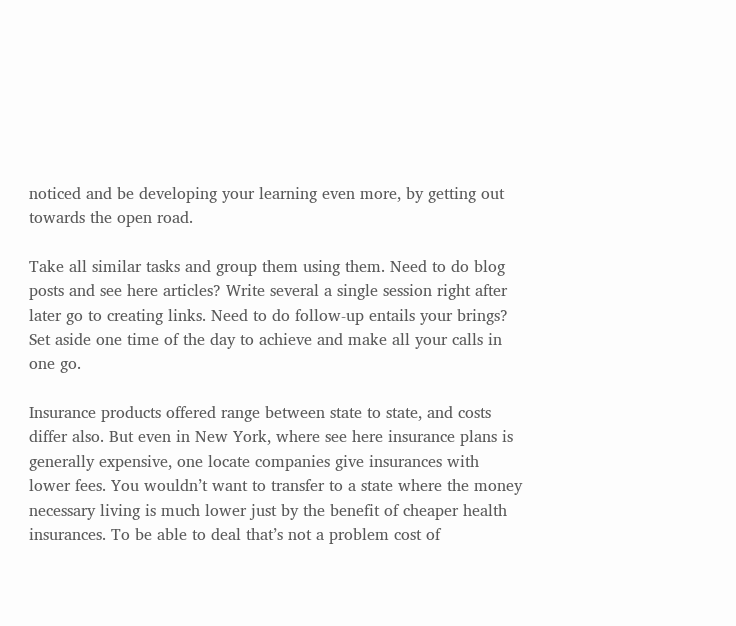noticed and be developing your learning even more, by getting out towards the open road.

Take all similar tasks and group them using them. Need to do blog posts and see here articles? Write several a single session right after later go to creating links. Need to do follow-up entails your brings? Set aside one time of the day to achieve and make all your calls in one go.

Insurance products offered range between state to state, and costs differ also. But even in New York, where see here insurance plans is generally expensive, one locate companies give insurances with lower fees. You wouldn’t want to transfer to a state where the money necessary living is much lower just by the benefit of cheaper health insurances. To be able to deal that’s not a problem cost of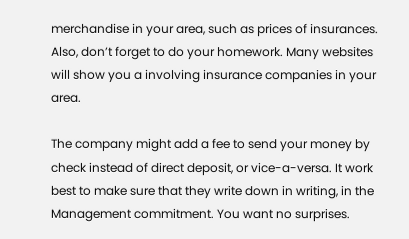merchandise in your area, such as prices of insurances. Also, don’t forget to do your homework. Many websites will show you a involving insurance companies in your area.

The company might add a fee to send your money by check instead of direct deposit, or vice-a-versa. It work best to make sure that they write down in writing, in the Management commitment. You want no surprises.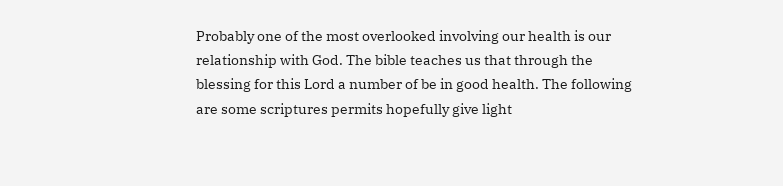Probably one of the most overlooked involving our health is our relationship with God. The bible teaches us that through the blessing for this Lord a number of be in good health. The following are some scriptures permits hopefully give light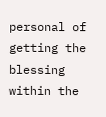personal of getting the blessing within the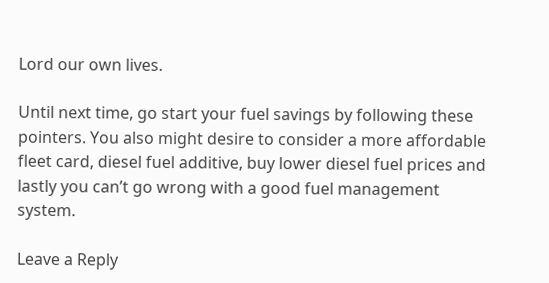Lord our own lives.

Until next time, go start your fuel savings by following these pointers. You also might desire to consider a more affordable fleet card, diesel fuel additive, buy lower diesel fuel prices and lastly you can’t go wrong with a good fuel management system.

Leave a Reply